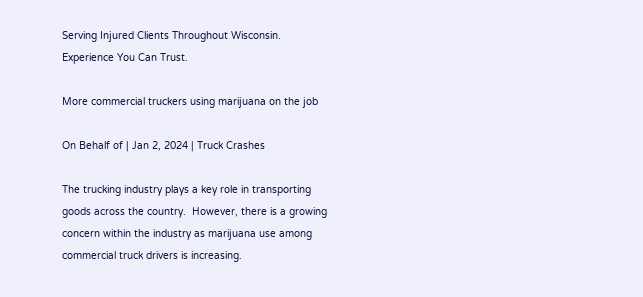Serving Injured Clients Throughout Wisconsin. Experience You Can Trust.

More commercial truckers using marijuana on the job

On Behalf of | Jan 2, 2024 | Truck Crashes

The trucking industry plays a key role in transporting goods across the country.  However, there is a growing concern within the industry as marijuana use among commercial truck drivers is increasing.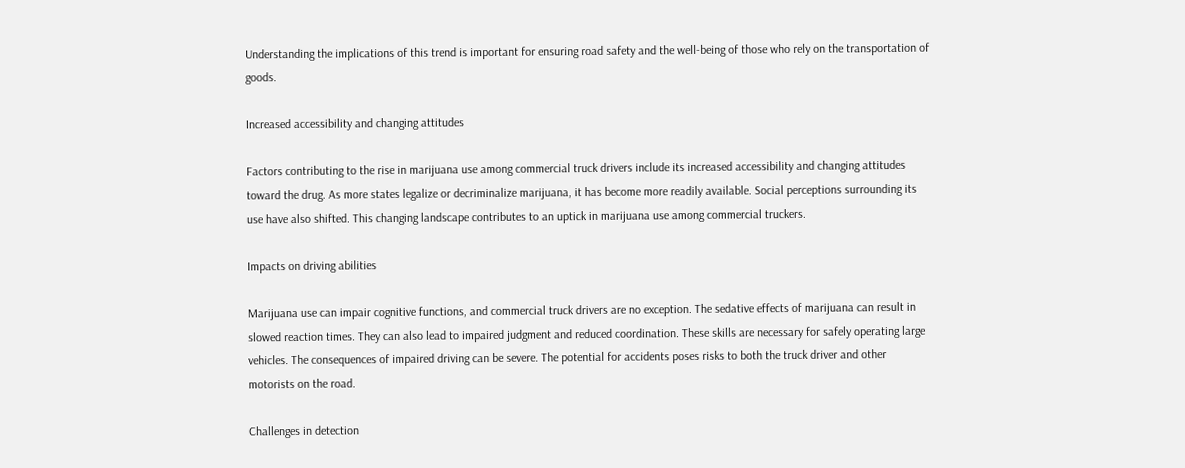Understanding the implications of this trend is important for ensuring road safety and the well-being of those who rely on the transportation of goods.

Increased accessibility and changing attitudes

Factors contributing to the rise in marijuana use among commercial truck drivers include its increased accessibility and changing attitudes toward the drug. As more states legalize or decriminalize marijuana, it has become more readily available. Social perceptions surrounding its use have also shifted. This changing landscape contributes to an uptick in marijuana use among commercial truckers.

Impacts on driving abilities

Marijuana use can impair cognitive functions, and commercial truck drivers are no exception. The sedative effects of marijuana can result in slowed reaction times. They can also lead to impaired judgment and reduced coordination. These skills are necessary for safely operating large vehicles. The consequences of impaired driving can be severe. The potential for accidents poses risks to both the truck driver and other motorists on the road.

Challenges in detection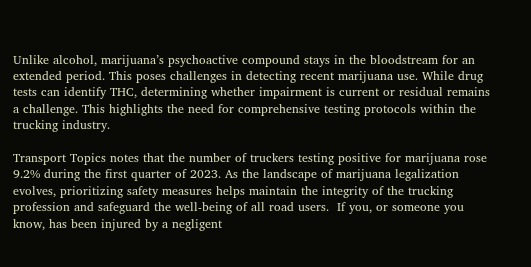Unlike alcohol, marijuana’s psychoactive compound stays in the bloodstream for an extended period. This poses challenges in detecting recent marijuana use. While drug tests can identify THC, determining whether impairment is current or residual remains a challenge. This highlights the need for comprehensive testing protocols within the trucking industry.

Transport Topics notes that the number of truckers testing positive for marijuana rose 9.2% during the first quarter of 2023. As the landscape of marijuana legalization evolves, prioritizing safety measures helps maintain the integrity of the trucking profession and safeguard the well-being of all road users.  If you, or someone you know, has been injured by a negligent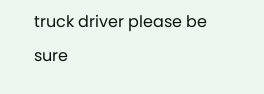truck driver please be sure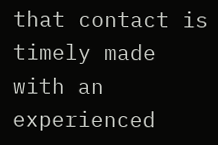that contact is timely made with an experienced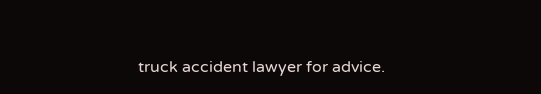truck accident lawyer for advice.